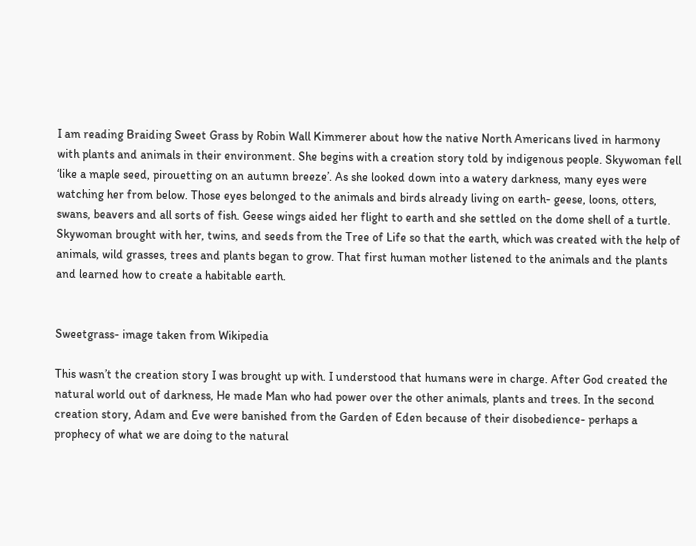I am reading Braiding Sweet Grass by Robin Wall Kimmerer about how the native North Americans lived in harmony with plants and animals in their environment. She begins with a creation story told by indigenous people. Skywoman fell ‘like a maple seed, pirouetting on an autumn breeze’. As she looked down into a watery darkness, many eyes were watching her from below. Those eyes belonged to the animals and birds already living on earth- geese, loons, otters, swans, beavers and all sorts of fish. Geese wings aided her flight to earth and she settled on the dome shell of a turtle. Skywoman brought with her, twins, and seeds from the Tree of Life so that the earth, which was created with the help of animals, wild grasses, trees and plants began to grow. That first human mother listened to the animals and the plants and learned how to create a habitable earth.


Sweetgrass- image taken from Wikipedia

This wasn’t the creation story I was brought up with. I understood that humans were in charge. After God created the natural world out of darkness, He made Man who had power over the other animals, plants and trees. In the second creation story, Adam and Eve were banished from the Garden of Eden because of their disobedience- perhaps a prophecy of what we are doing to the natural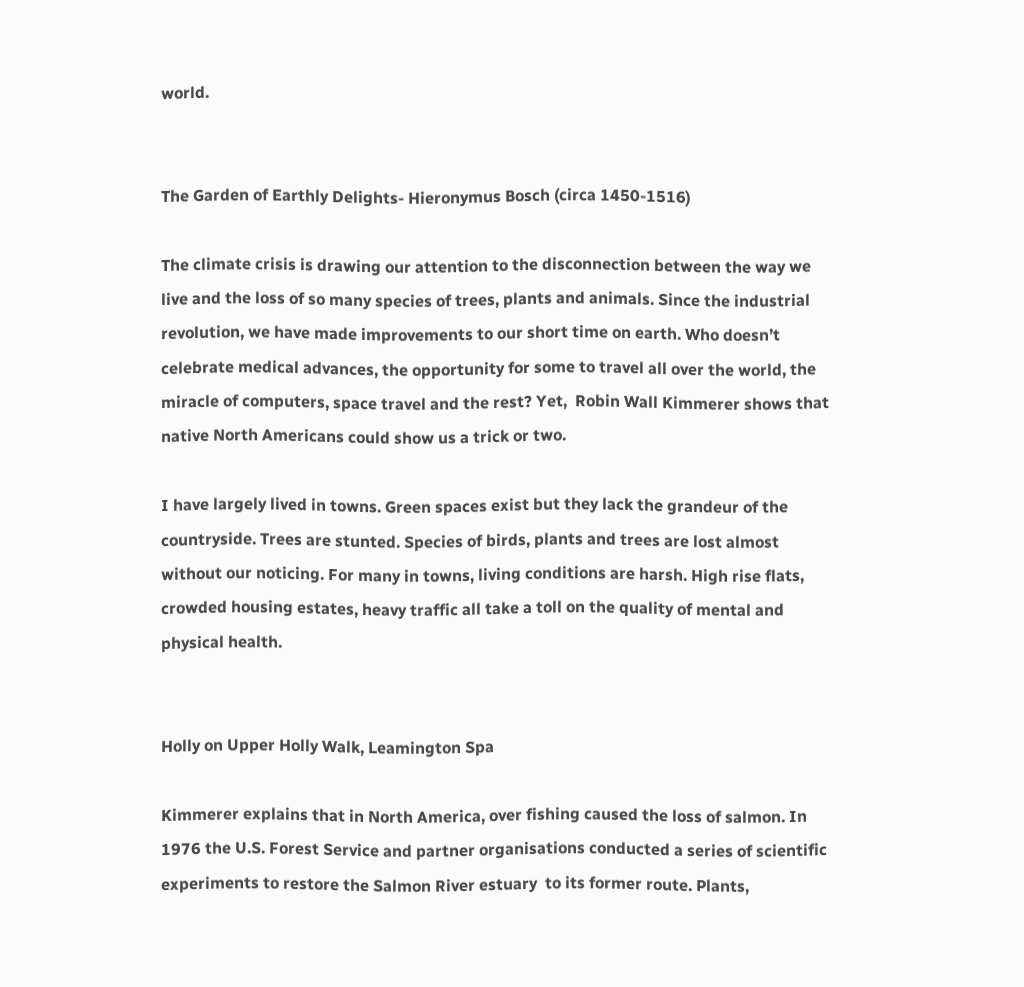world.


The Garden of Earthly Delights- Hieronymus Bosch (circa 1450-1516)

The climate crisis is drawing our attention to the disconnection between the way we live and the loss of so many species of trees, plants and animals. Since the industrial revolution, we have made improvements to our short time on earth. Who doesn’t celebrate medical advances, the opportunity for some to travel all over the world, the miracle of computers, space travel and the rest? Yet,  Robin Wall Kimmerer shows that native North Americans could show us a trick or two.

I have largely lived in towns. Green spaces exist but they lack the grandeur of the countryside. Trees are stunted. Species of birds, plants and trees are lost almost without our noticing. For many in towns, living conditions are harsh. High rise flats, crowded housing estates, heavy traffic all take a toll on the quality of mental and physical health.


Holly on Upper Holly Walk, Leamington Spa

Kimmerer explains that in North America, over fishing caused the loss of salmon. In 1976 the U.S. Forest Service and partner organisations conducted a series of scientific experiments to restore the Salmon River estuary  to its former route. Plants,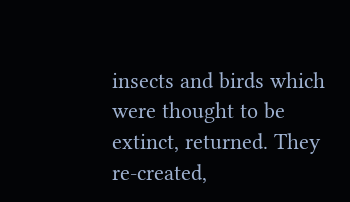insects and birds which were thought to be extinct, returned. They re-created,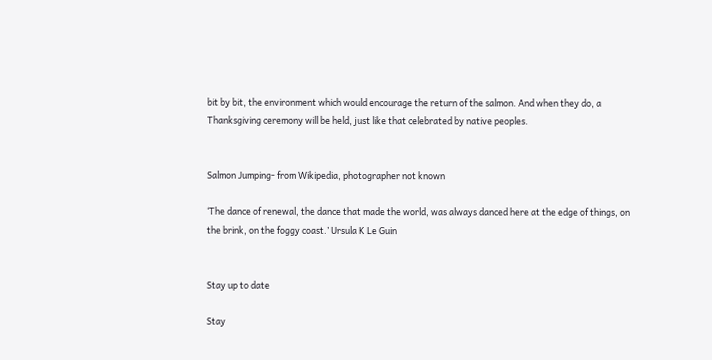bit by bit, the environment which would encourage the return of the salmon. And when they do, a Thanksgiving ceremony will be held, just like that celebrated by native peoples.


Salmon Jumping- from Wikipedia, photographer not known

‘The dance of renewal, the dance that made the world, was always danced here at the edge of things, on the brink, on the foggy coast.’ Ursula K Le Guin


Stay up to date

Stay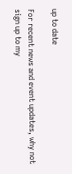up to date

For recent news and event updates, why not sign up to my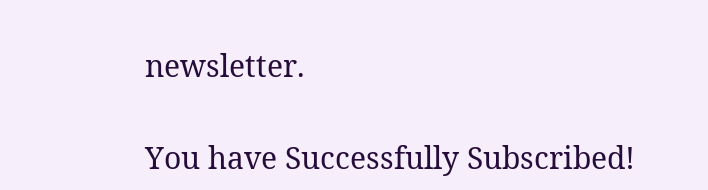newsletter.

You have Successfully Subscribed!